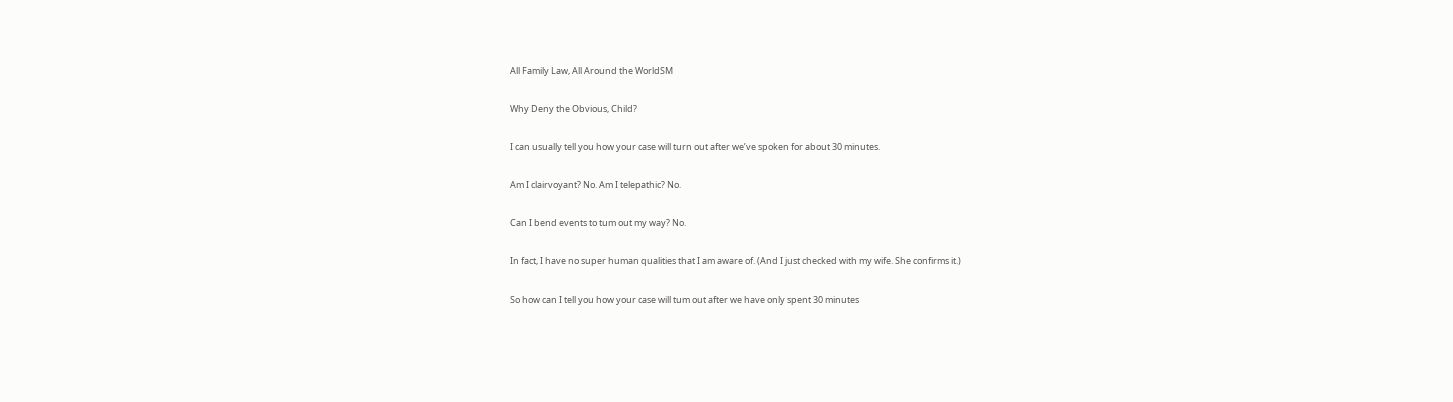All Family Law, All Around the WorldSM

Why Deny the Obvious, Child?

I can usually tell you how your case will turn out after we’ve spoken for about 30 minutes.

Am I clairvoyant? No. Am I telepathic? No.

Can I bend events to tum out my way? No.

In fact, I have no super human qualities that I am aware of. (And I just checked with my wife. She confirms it.)

So how can I tell you how your case will tum out after we have only spent 30 minutes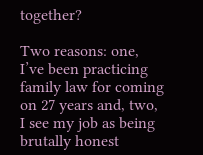together?

Two reasons: one, I’ve been practicing family law for coming on 27 years and, two, I see my job as being brutally honest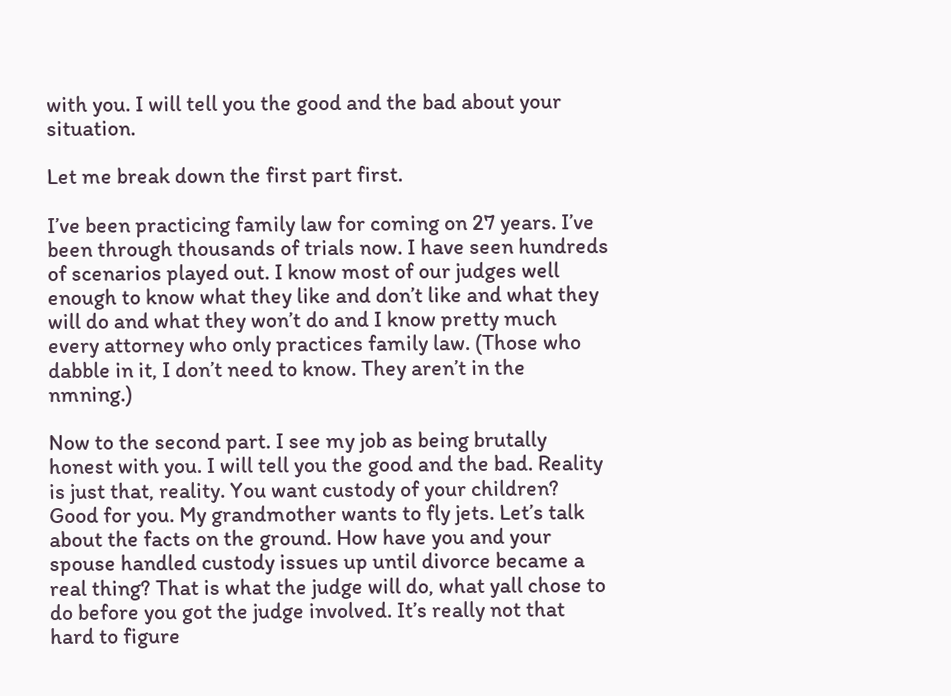with you. I will tell you the good and the bad about your situation.

Let me break down the first part first.

I’ve been practicing family law for coming on 27 years. I’ve been through thousands of trials now. I have seen hundreds of scenarios played out. I know most of our judges well enough to know what they like and don’t like and what they will do and what they won’t do and I know pretty much every attorney who only practices family law. (Those who dabble in it, I don’t need to know. They aren’t in the nmning.)

Now to the second part. I see my job as being brutally honest with you. I will tell you the good and the bad. Reality is just that, reality. You want custody of your children? Good for you. My grandmother wants to fly jets. Let’s talk about the facts on the ground. How have you and your spouse handled custody issues up until divorce became a real thing? That is what the judge will do, what yall chose to do before you got the judge involved. It’s really not that hard to figure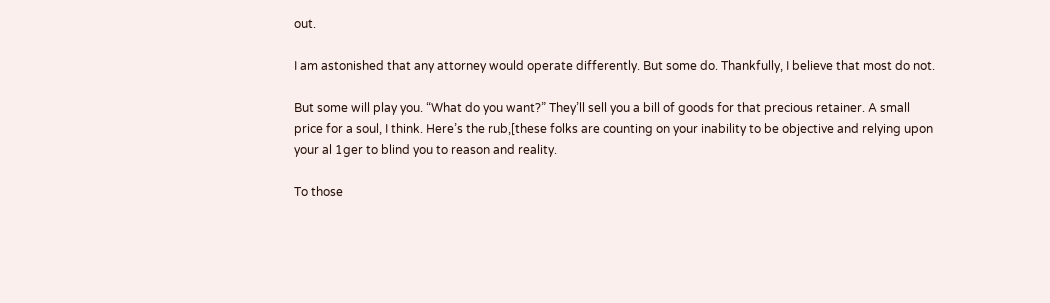out.

I am astonished that any attorney would operate differently. But some do. Thankfully, I believe that most do not.

But some will play you. “What do you want?” They’ll sell you a bill of goods for that precious retainer. A small price for a soul, I think. Here’s the rub,[these folks are counting on your inability to be objective and relying upon your al 1ger to blind you to reason and reality.

To those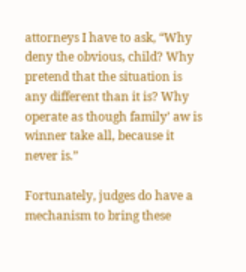attorneys I have to ask, “Why deny the obvious, child? Why pretend that the situation is any different than it is? Why operate as though family’ aw is winner take all, because it never is.”

Fortunately, judges do have a mechanism to bring these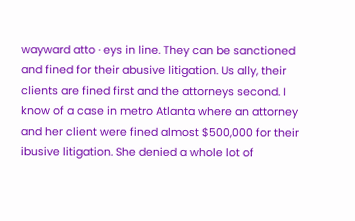wayward atto · eys in line. They can be sanctioned and fined for their abusive litigation. Us ally, their clients are fined first and the attorneys second. I know of a case in metro Atlanta where an attorney and her client were fined almost $500,000 for their ibusive litigation. She denied a whole lot of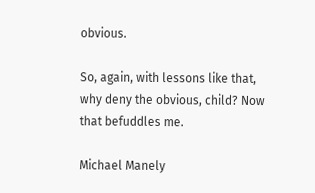obvious.

So, again, with lessons like that, why deny the obvious, child? Now that befuddles me.

Michael Manely